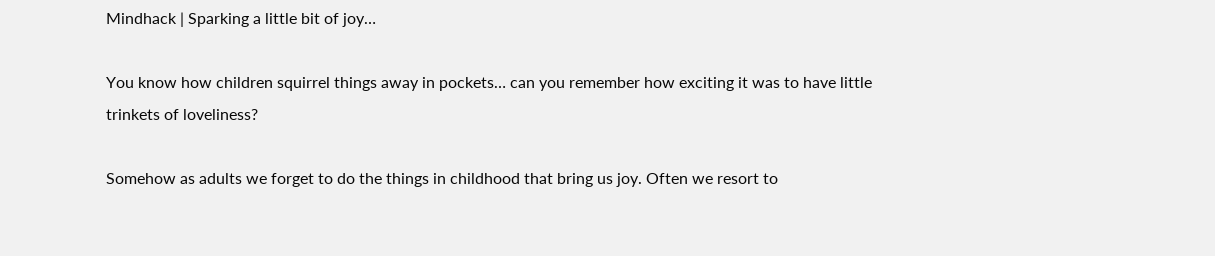Mindhack | Sparking a little bit of joy…

You know how children squirrel things away in pockets… can you remember how exciting it was to have little trinkets of loveliness?

Somehow as adults we forget to do the things in childhood that bring us joy. Often we resort to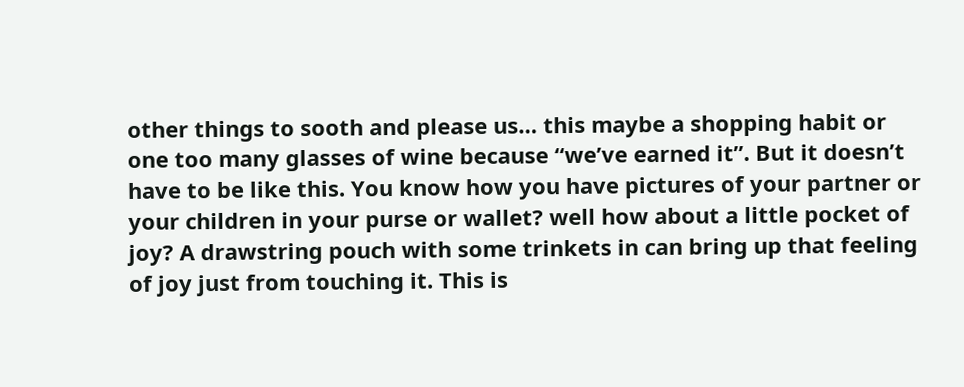other things to sooth and please us… this maybe a shopping habit or one too many glasses of wine because “we’ve earned it”. But it doesn’t have to be like this. You know how you have pictures of your partner or your children in your purse or wallet? well how about a little pocket of joy? A drawstring pouch with some trinkets in can bring up that feeling of joy just from touching it. This is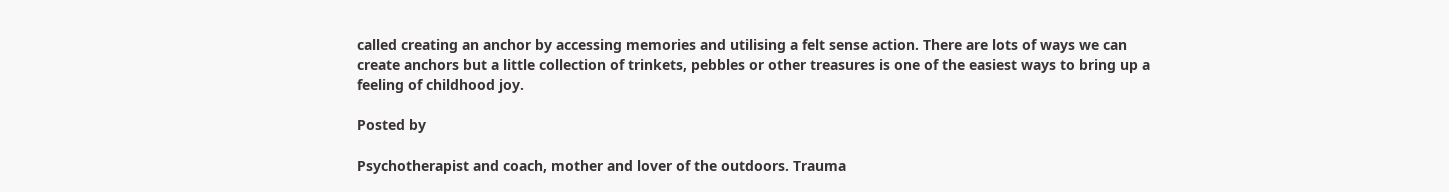called creating an anchor by accessing memories and utilising a felt sense action. There are lots of ways we can create anchors but a little collection of trinkets, pebbles or other treasures is one of the easiest ways to bring up a feeling of childhood joy.

Posted by

Psychotherapist and coach, mother and lover of the outdoors. Trauma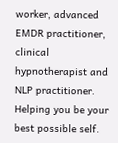worker, advanced EMDR practitioner, clinical hypnotherapist and NLP practitioner. Helping you be your best possible self.